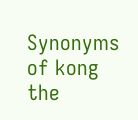Synonyms of kong the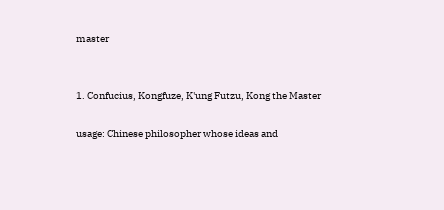master


1. Confucius, Kongfuze, K'ung Futzu, Kong the Master

usage: Chinese philosopher whose ideas and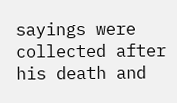sayings were collected after his death and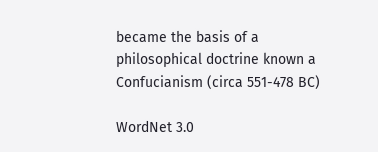became the basis of a philosophical doctrine known a Confucianism (circa 551-478 BC)

WordNet 3.0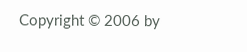Copyright © 2006 by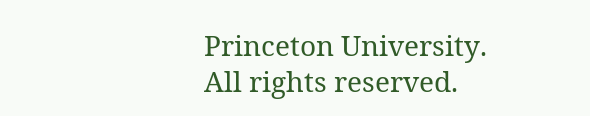Princeton University.
All rights reserved.